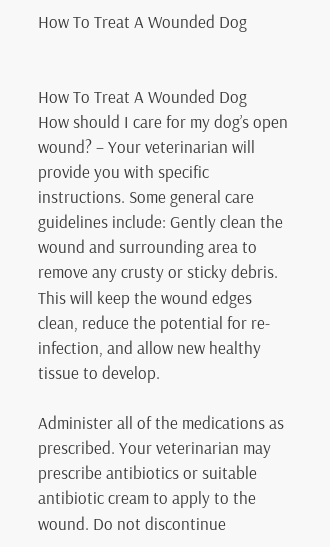How To Treat A Wounded Dog


How To Treat A Wounded Dog
How should I care for my dog’s open wound? – Your veterinarian will provide you with specific instructions. Some general care guidelines include: Gently clean the wound and surrounding area to remove any crusty or sticky debris. This will keep the wound edges clean, reduce the potential for re-infection, and allow new healthy tissue to develop.

Administer all of the medications as prescribed. Your veterinarian may prescribe antibiotics or suitable antibiotic cream to apply to the wound. Do not discontinue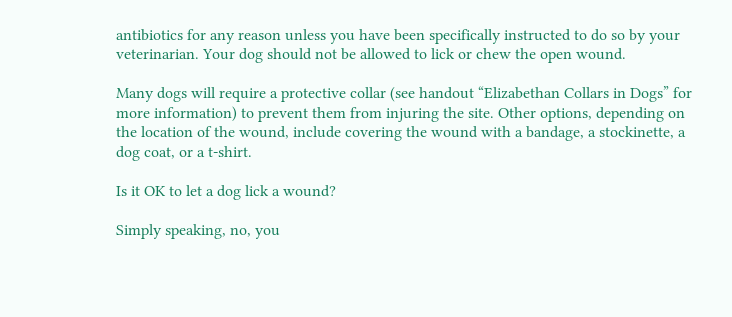antibiotics for any reason unless you have been specifically instructed to do so by your veterinarian. Your dog should not be allowed to lick or chew the open wound.

Many dogs will require a protective collar (see handout “Elizabethan Collars in Dogs” for more information) to prevent them from injuring the site. Other options, depending on the location of the wound, include covering the wound with a bandage, a stockinette, a dog coat, or a t-shirt.

Is it OK to let a dog lick a wound?

Simply speaking, no, you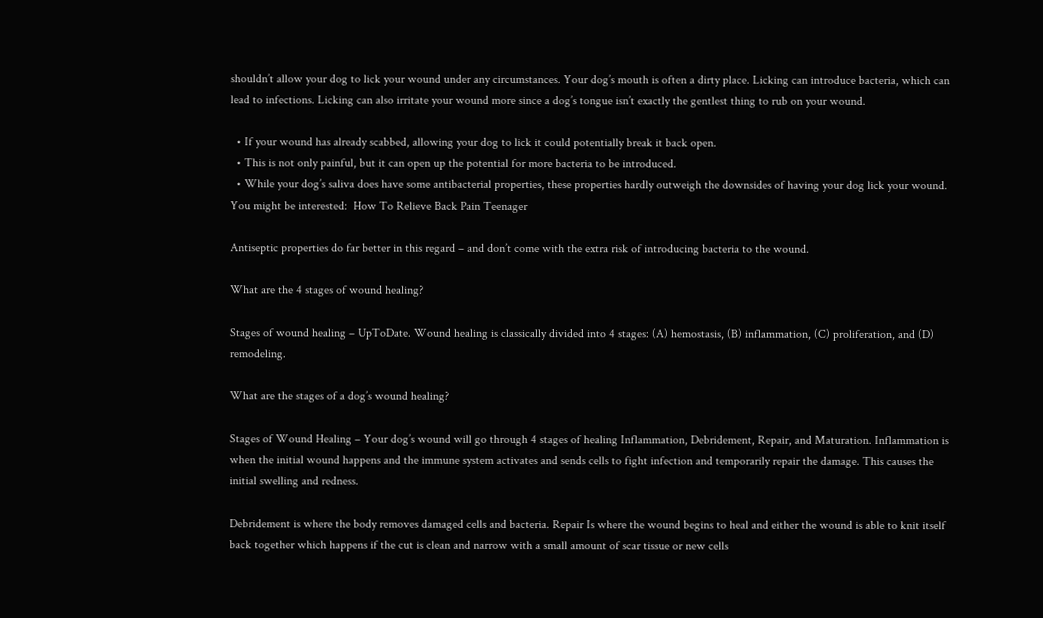shouldn’t allow your dog to lick your wound under any circumstances. Your dog’s mouth is often a dirty place. Licking can introduce bacteria, which can lead to infections. Licking can also irritate your wound more since a dog’s tongue isn’t exactly the gentlest thing to rub on your wound.

  • If your wound has already scabbed, allowing your dog to lick it could potentially break it back open.
  • This is not only painful, but it can open up the potential for more bacteria to be introduced.
  • While your dog’s saliva does have some antibacterial properties, these properties hardly outweigh the downsides of having your dog lick your wound.
You might be interested:  How To Relieve Back Pain Teenager

Antiseptic properties do far better in this regard – and don’t come with the extra risk of introducing bacteria to the wound.

What are the 4 stages of wound healing?

Stages of wound healing – UpToDate. Wound healing is classically divided into 4 stages: (A) hemostasis, (B) inflammation, (C) proliferation, and (D) remodeling.

What are the stages of a dog’s wound healing?

Stages of Wound Healing – Your dog’s wound will go through 4 stages of healing Inflammation, Debridement, Repair, and Maturation. Inflammation is when the initial wound happens and the immune system activates and sends cells to fight infection and temporarily repair the damage. This causes the initial swelling and redness.

Debridement is where the body removes damaged cells and bacteria. Repair Is where the wound begins to heal and either the wound is able to knit itself back together which happens if the cut is clean and narrow with a small amount of scar tissue or new cells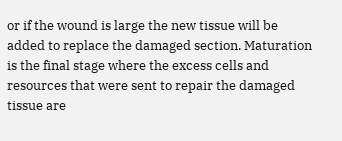or if the wound is large the new tissue will be added to replace the damaged section. Maturation is the final stage where the excess cells and resources that were sent to repair the damaged tissue are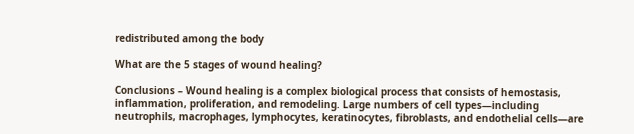redistributed among the body

What are the 5 stages of wound healing?

Conclusions – Wound healing is a complex biological process that consists of hemostasis, inflammation, proliferation, and remodeling. Large numbers of cell types—including neutrophils, macrophages, lymphocytes, keratinocytes, fibroblasts, and endothelial cells—are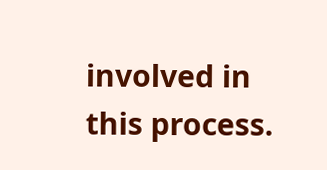involved in this process.